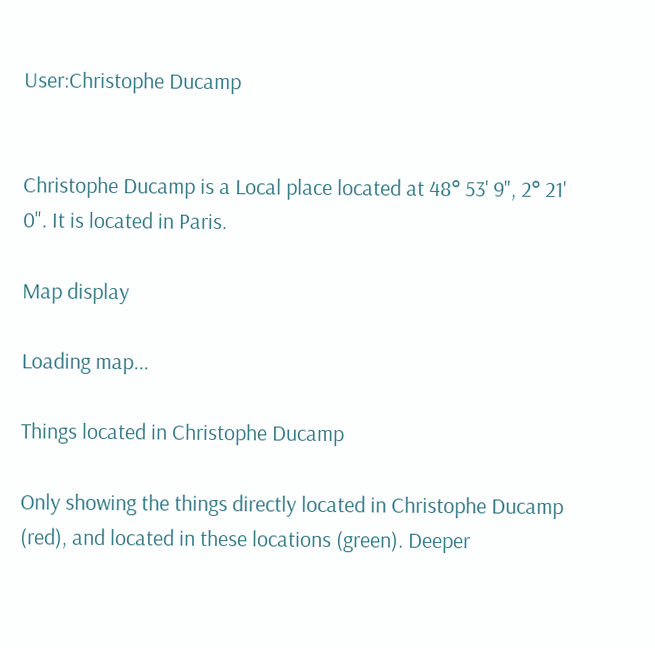User:Christophe Ducamp


Christophe Ducamp is a Local place located at 48° 53' 9", 2° 21' 0". It is located in Paris.

Map display

Loading map...

Things located in Christophe Ducamp

Only showing the things directly located in Christophe Ducamp (red), and located in these locations (green). Deeper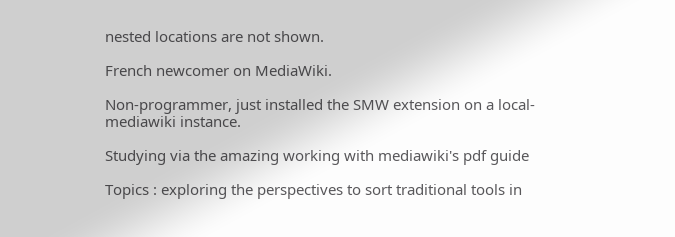nested locations are not shown.

French newcomer on MediaWiki.

Non-programmer, just installed the SMW extension on a local-mediawiki instance.

Studying via the amazing working with mediawiki's pdf guide

Topics : exploring the perspectives to sort traditional tools in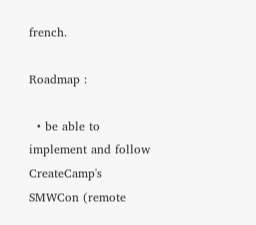french.

Roadmap :

  • be able to implement and follow CreateCamp's SMWCon (remote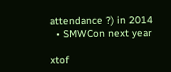attendance ?) in 2014
  • SMWCon next year

xtof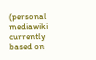(personal mediawiki currently based on